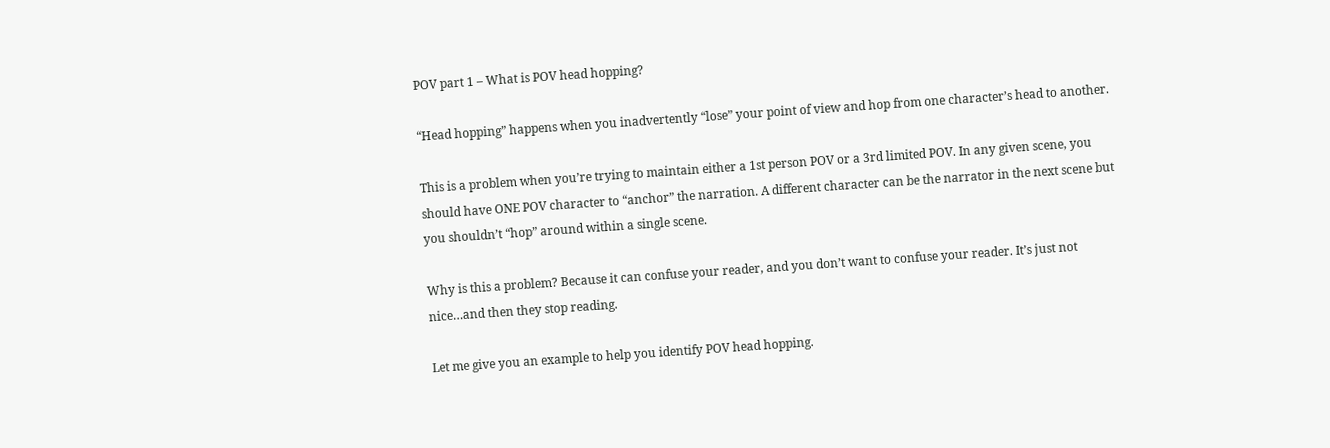POV part 1 – What is POV head hopping?

“Head hopping” happens when you inadvertently “lose” your point of view and hop from one character’s head to another.

This is a problem when you’re trying to maintain either a 1st person POV or a 3rd limited POV. In any given scene, you should have ONE POV character to “anchor” the narration. A different character can be the narrator in the next scene but you shouldn’t “hop” around within a single scene.

Why is this a problem? Because it can confuse your reader, and you don’t want to confuse your reader. It’s just not nice…and then they stop reading.

Let me give you an example to help you identify POV head hopping.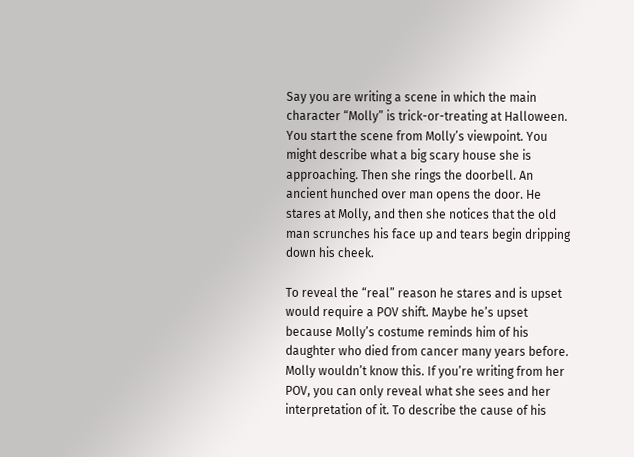Say you are writing a scene in which the main character “Molly” is trick-or-treating at Halloween. You start the scene from Molly’s viewpoint. You might describe what a big scary house she is approaching. Then she rings the doorbell. An ancient hunched over man opens the door. He stares at Molly, and then she notices that the old man scrunches his face up and tears begin dripping down his cheek.

To reveal the “real” reason he stares and is upset would require a POV shift. Maybe he’s upset because Molly’s costume reminds him of his daughter who died from cancer many years before. Molly wouldn’t know this. If you’re writing from her POV, you can only reveal what she sees and her interpretation of it. To describe the cause of his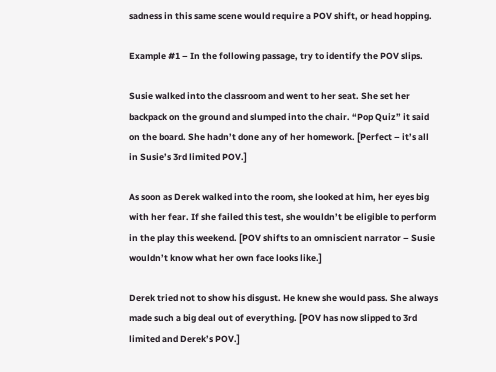sadness in this same scene would require a POV shift, or head hopping.

Example #1 – In the following passage, try to identify the POV slips.

Susie walked into the classroom and went to her seat. She set her backpack on the ground and slumped into the chair. “Pop Quiz” it said on the board. She hadn’t done any of her homework. [Perfect – it’s all in Susie’s 3rd limited POV.]

As soon as Derek walked into the room, she looked at him, her eyes big with her fear. If she failed this test, she wouldn’t be eligible to perform in the play this weekend. [POV shifts to an omniscient narrator – Susie wouldn’t know what her own face looks like.]

Derek tried not to show his disgust. He knew she would pass. She always made such a big deal out of everything. [POV has now slipped to 3rd limited and Derek’s POV.]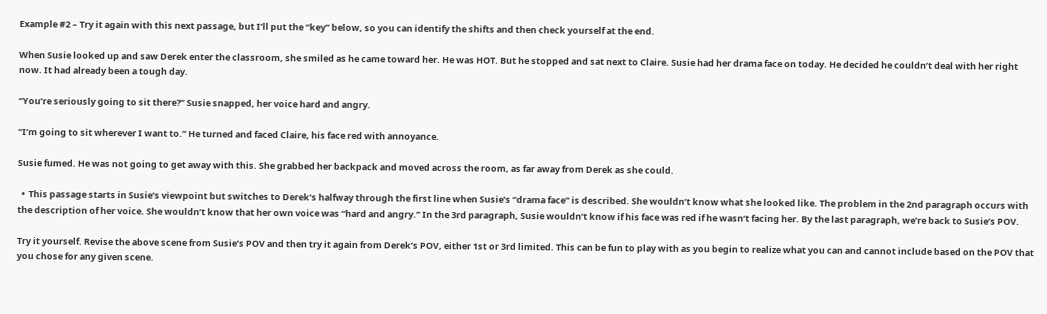Example #2 – Try it again with this next passage, but I’ll put the “key” below, so you can identify the shifts and then check yourself at the end.

When Susie looked up and saw Derek enter the classroom, she smiled as he came toward her. He was HOT. But he stopped and sat next to Claire. Susie had her drama face on today. He decided he couldn’t deal with her right now. It had already been a tough day.

“You’re seriously going to sit there?” Susie snapped, her voice hard and angry.

“I’m going to sit wherever I want to.” He turned and faced Claire, his face red with annoyance.

Susie fumed. He was not going to get away with this. She grabbed her backpack and moved across the room, as far away from Derek as she could.

  •  This passage starts in Susie’s viewpoint but switches to Derek’s halfway through the first line when Susie’s “drama face” is described. She wouldn’t know what she looked like. The problem in the 2nd paragraph occurs with the description of her voice. She wouldn’t know that her own voice was “hard and angry.” In the 3rd paragraph, Susie wouldn’t know if his face was red if he wasn’t facing her. By the last paragraph, we’re back to Susie’s POV.

Try it yourself. Revise the above scene from Susie’s POV and then try it again from Derek’s POV, either 1st or 3rd limited. This can be fun to play with as you begin to realize what you can and cannot include based on the POV that you chose for any given scene.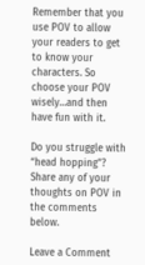Remember that you use POV to allow your readers to get to know your characters. So choose your POV wisely…and then have fun with it.

Do you struggle with “head hopping”? Share any of your thoughts on POV in the comments below.

Leave a Comment